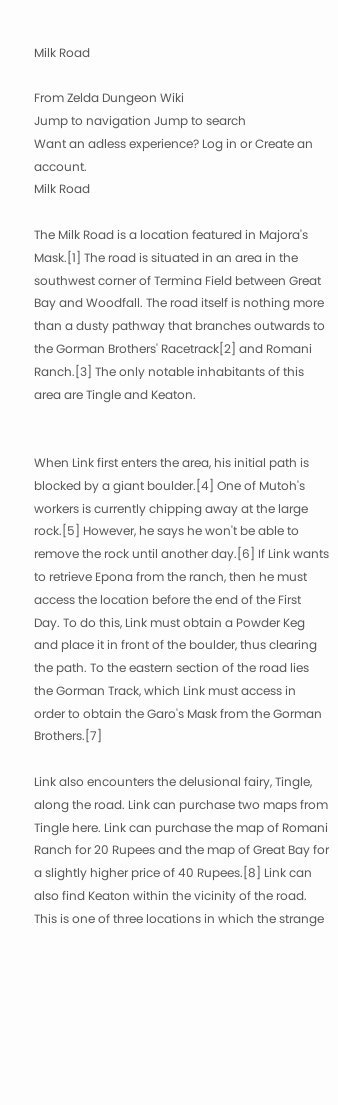Milk Road

From Zelda Dungeon Wiki
Jump to navigation Jump to search
Want an adless experience? Log in or Create an account.
Milk Road

The Milk Road is a location featured in Majora's Mask.[1] The road is situated in an area in the southwest corner of Termina Field between Great Bay and Woodfall. The road itself is nothing more than a dusty pathway that branches outwards to the Gorman Brothers' Racetrack[2] and Romani Ranch.[3] The only notable inhabitants of this area are Tingle and Keaton.


When Link first enters the area, his initial path is blocked by a giant boulder.[4] One of Mutoh's workers is currently chipping away at the large rock.[5] However, he says he won't be able to remove the rock until another day.[6] If Link wants to retrieve Epona from the ranch, then he must access the location before the end of the First Day. To do this, Link must obtain a Powder Keg and place it in front of the boulder, thus clearing the path. To the eastern section of the road lies the Gorman Track, which Link must access in order to obtain the Garo's Mask from the Gorman Brothers.[7]

Link also encounters the delusional fairy, Tingle, along the road. Link can purchase two maps from Tingle here. Link can purchase the map of Romani Ranch for 20 Rupees and the map of Great Bay for a slightly higher price of 40 Rupees.[8] Link can also find Keaton within the vicinity of the road. This is one of three locations in which the strange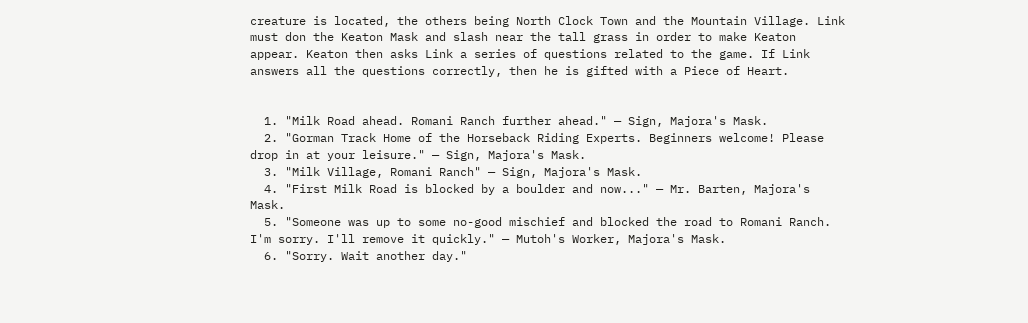creature is located, the others being North Clock Town and the Mountain Village. Link must don the Keaton Mask and slash near the tall grass in order to make Keaton appear. Keaton then asks Link a series of questions related to the game. If Link answers all the questions correctly, then he is gifted with a Piece of Heart.


  1. "Milk Road ahead. Romani Ranch further ahead." — Sign, Majora's Mask.
  2. "Gorman Track Home of the Horseback Riding Experts. Beginners welcome! Please drop in at your leisure." — Sign, Majora's Mask.
  3. "Milk Village, Romani Ranch" — Sign, Majora's Mask.
  4. "First Milk Road is blocked by a boulder and now..." — Mr. Barten, Majora's Mask.
  5. "Someone was up to some no-good mischief and blocked the road to Romani Ranch. I'm sorry. I'll remove it quickly." — Mutoh's Worker, Majora's Mask.
  6. "Sorry. Wait another day."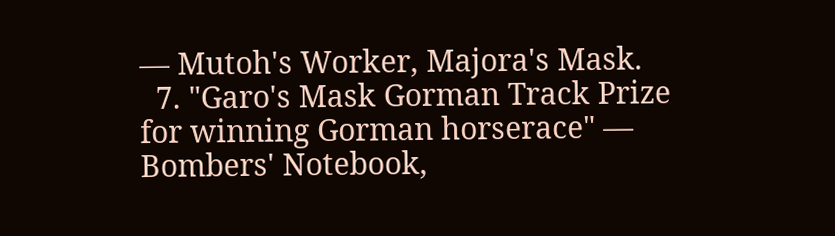— Mutoh's Worker, Majora's Mask.
  7. "Garo's Mask Gorman Track Prize for winning Gorman horserace" — Bombers' Notebook,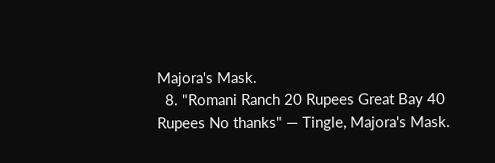Majora's Mask.
  8. "Romani Ranch 20 Rupees Great Bay 40 Rupees No thanks" — Tingle, Majora's Mask.